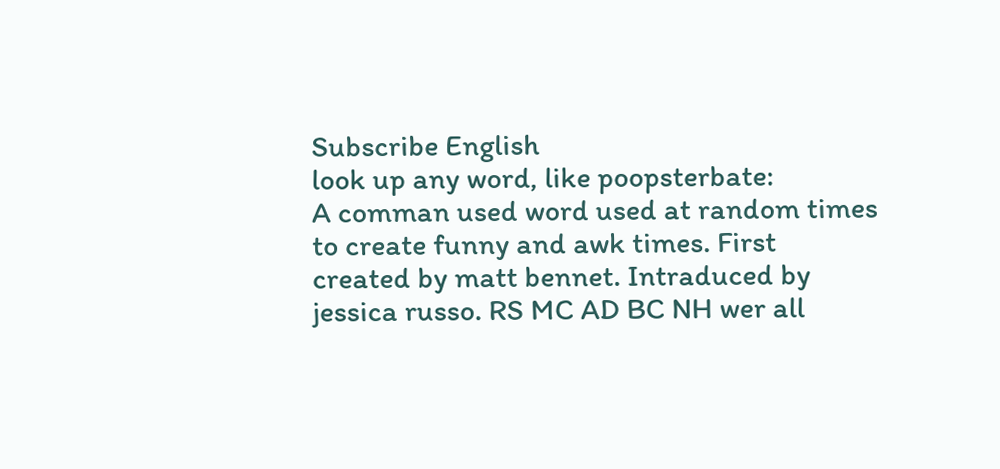Subscribe English
look up any word, like poopsterbate:
A comman used word used at random times to create funny and awk times. First created by matt bennet. Intraduced by jessica russo. RS MC AD BC NH wer all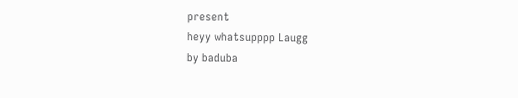present
heyy whatsupppp Laugg
by baduba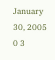January 30, 2005
0 3